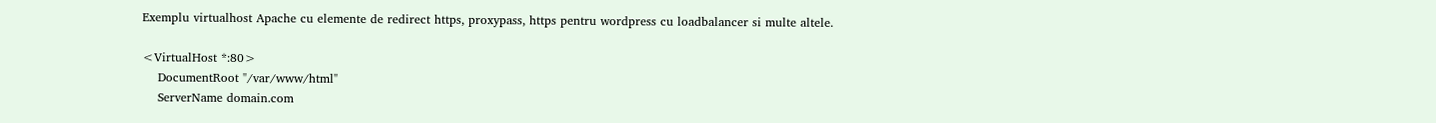Exemplu virtualhost Apache cu elemente de redirect https, proxypass, https pentru wordpress cu loadbalancer si multe altele.

<VirtualHost *:80>
    DocumentRoot "/var/www/html"
    ServerName domain.com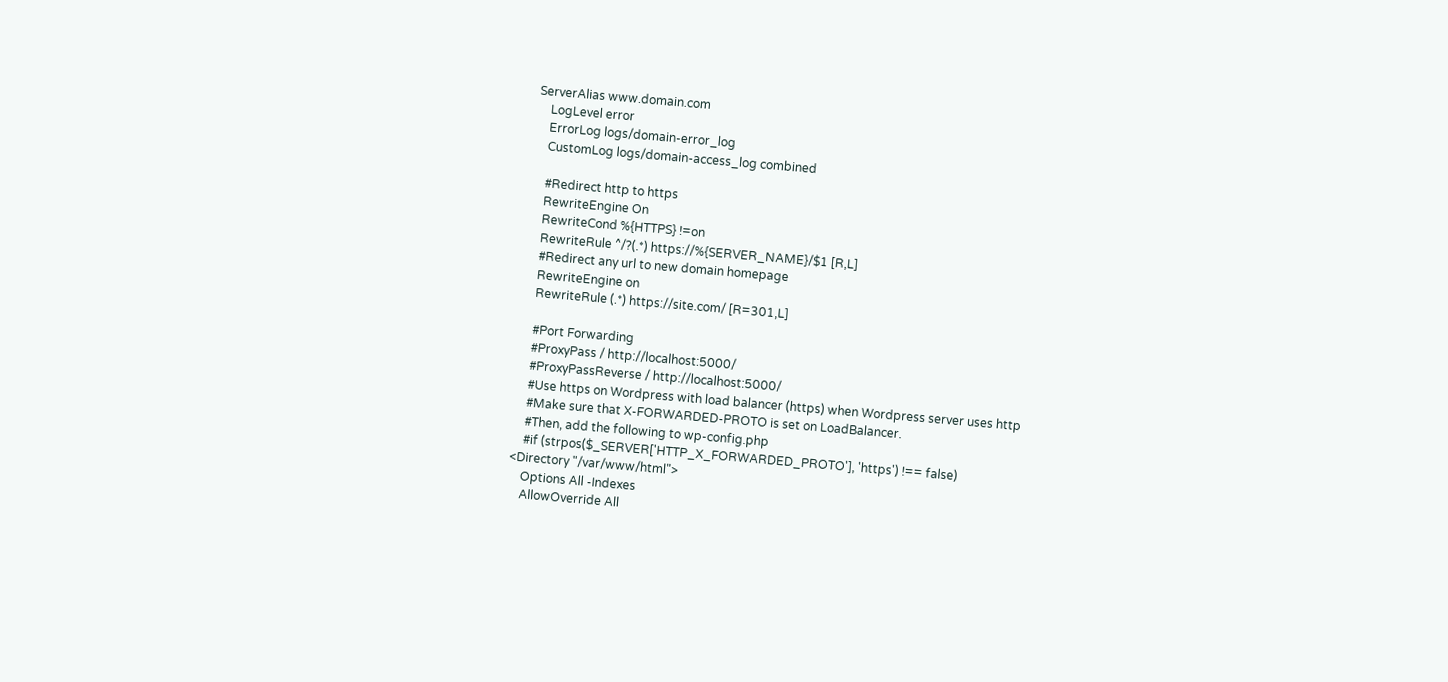ServerAlias www.domain.com
    LogLevel error
    ErrorLog logs/domain-error_log
    CustomLog logs/domain-access_log combined

    #Redirect http to https
    RewriteEngine On
    RewriteCond %{HTTPS} !=on
    RewriteRule ^/?(.*) https://%{SERVER_NAME}/$1 [R,L]
    #Redirect any url to new domain homepage
    RewriteEngine on
    RewriteRule (.*) https://site.com/ [R=301,L]

    #Port Forwarding
    #ProxyPass / http://localhost:5000/
    #ProxyPassReverse / http://localhost:5000/
    #Use https on Wordpress with load balancer (https) when Wordpress server uses http
    #Make sure that X-FORWARDED-PROTO is set on LoadBalancer.
    #Then, add the following to wp-config.php
    #if (strpos($_SERVER['HTTP_X_FORWARDED_PROTO'], 'https') !== false)
<Directory "/var/www/html">
    Options All -Indexes
    AllowOverride All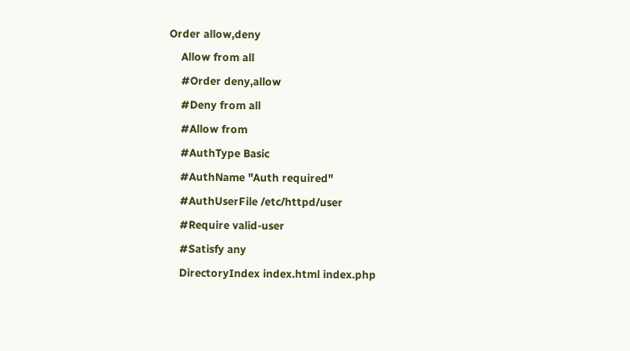Order allow,deny
    Allow from all
    #Order deny,allow
    #Deny from all
    #Allow from
    #AuthType Basic
    #AuthName "Auth required"
    #AuthUserFile /etc/httpd/user
    #Require valid-user
    #Satisfy any
    DirectoryIndex index.html index.php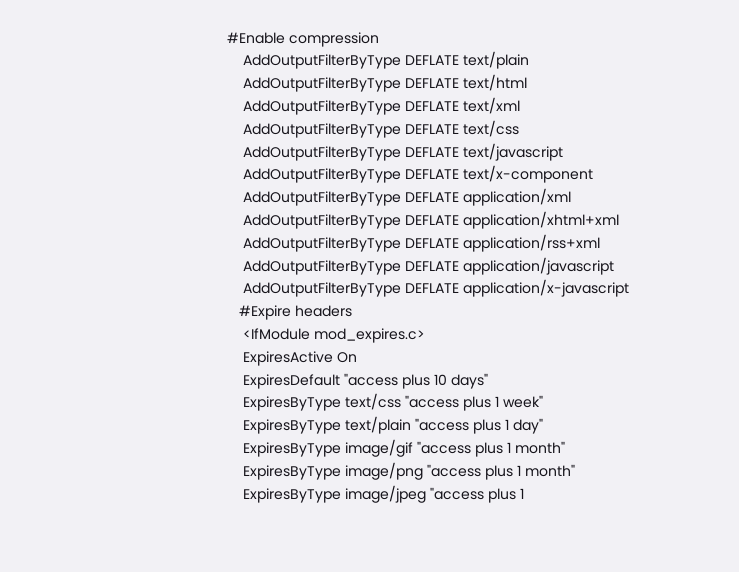#Enable compression
    AddOutputFilterByType DEFLATE text/plain
    AddOutputFilterByType DEFLATE text/html
    AddOutputFilterByType DEFLATE text/xml
    AddOutputFilterByType DEFLATE text/css
    AddOutputFilterByType DEFLATE text/javascript
    AddOutputFilterByType DEFLATE text/x-component
    AddOutputFilterByType DEFLATE application/xml
    AddOutputFilterByType DEFLATE application/xhtml+xml
    AddOutputFilterByType DEFLATE application/rss+xml
    AddOutputFilterByType DEFLATE application/javascript
    AddOutputFilterByType DEFLATE application/x-javascript
   #Expire headers
    <IfModule mod_expires.c>
    ExpiresActive On
    ExpiresDefault "access plus 10 days"
    ExpiresByType text/css "access plus 1 week"
    ExpiresByType text/plain "access plus 1 day"
    ExpiresByType image/gif "access plus 1 month"
    ExpiresByType image/png "access plus 1 month"
    ExpiresByType image/jpeg "access plus 1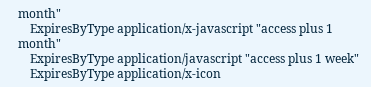month"
    ExpiresByType application/x-javascript "access plus 1 month"
    ExpiresByType application/javascript "access plus 1 week"
    ExpiresByType application/x-icon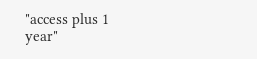"access plus 1 year"